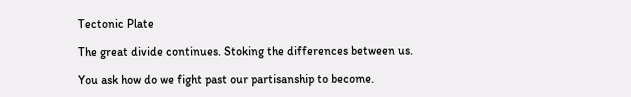Tectonic Plate

The great divide continues. Stoking the differences between us.

You ask how do we fight past our partisanship to become.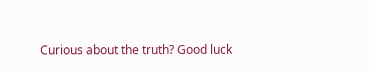Curious about the truth? Good luck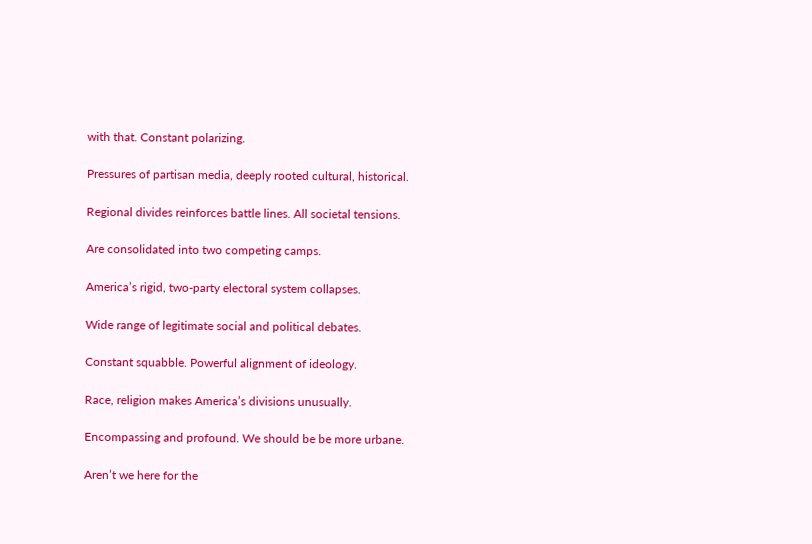with that. Constant polarizing.

Pressures of partisan media, deeply rooted cultural, historical.

Regional divides reinforces battle lines. All societal tensions.

Are consolidated into two competing camps.

America’s rigid, two-party electoral system collapses.

Wide range of legitimate social and political debates.

Constant squabble. Powerful alignment of ideology.

Race, religion makes America’s divisions unusually.

Encompassing and profound. We should be be more urbane.

Aren’t we here for the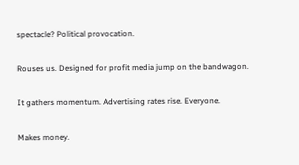spectacle? Political provocation.

Rouses us. Designed for profit media jump on the bandwagon.

It gathers momentum. Advertising rates rise. Everyone.

Makes money.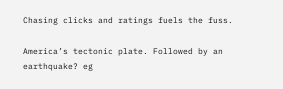Chasing clicks and ratings fuels the fuss.

America’s tectonic plate. Followed by an earthquake? eg